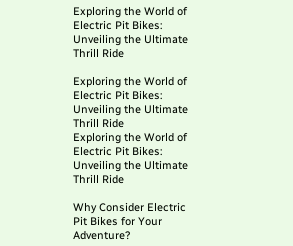Exploring the World of Electric Pit Bikes: Unveiling the Ultimate Thrill Ride

Exploring the World of Electric Pit Bikes: Unveiling the Ultimate Thrill Ride
Exploring the World of Electric Pit Bikes: Unveiling the Ultimate Thrill Ride

Why Consider Electric Pit Bikes for Your Adventure?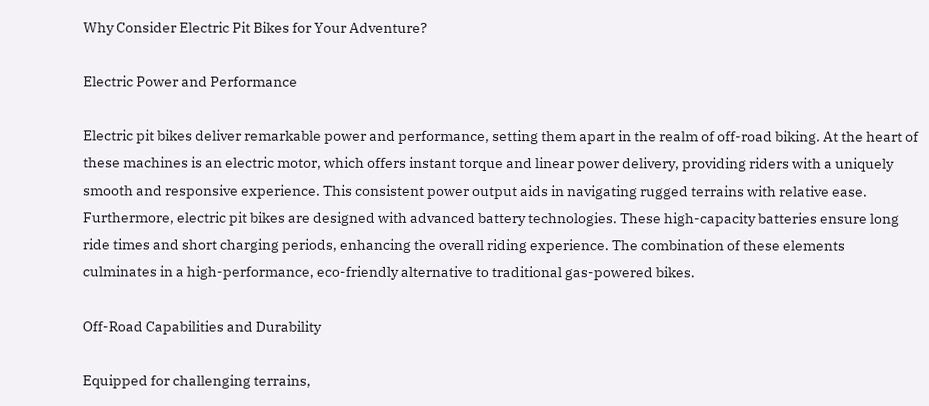Why Consider Electric Pit Bikes for Your Adventure?

Electric Power and Performance

Electric pit bikes deliver remarkable power and performance, setting them apart in the realm of off-road biking. At the heart of these machines is an electric motor, which offers instant torque and linear power delivery, providing riders with a uniquely smooth and responsive experience. This consistent power output aids in navigating rugged terrains with relative ease. Furthermore, electric pit bikes are designed with advanced battery technologies. These high-capacity batteries ensure long ride times and short charging periods, enhancing the overall riding experience. The combination of these elements culminates in a high-performance, eco-friendly alternative to traditional gas-powered bikes.

Off-Road Capabilities and Durability

Equipped for challenging terrains,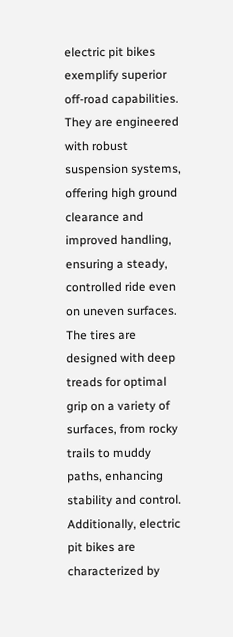electric pit bikes exemplify superior off-road capabilities. They are engineered with robust suspension systems, offering high ground clearance and improved handling, ensuring a steady, controlled ride even on uneven surfaces. The tires are designed with deep treads for optimal grip on a variety of surfaces, from rocky trails to muddy paths, enhancing stability and control. Additionally, electric pit bikes are characterized by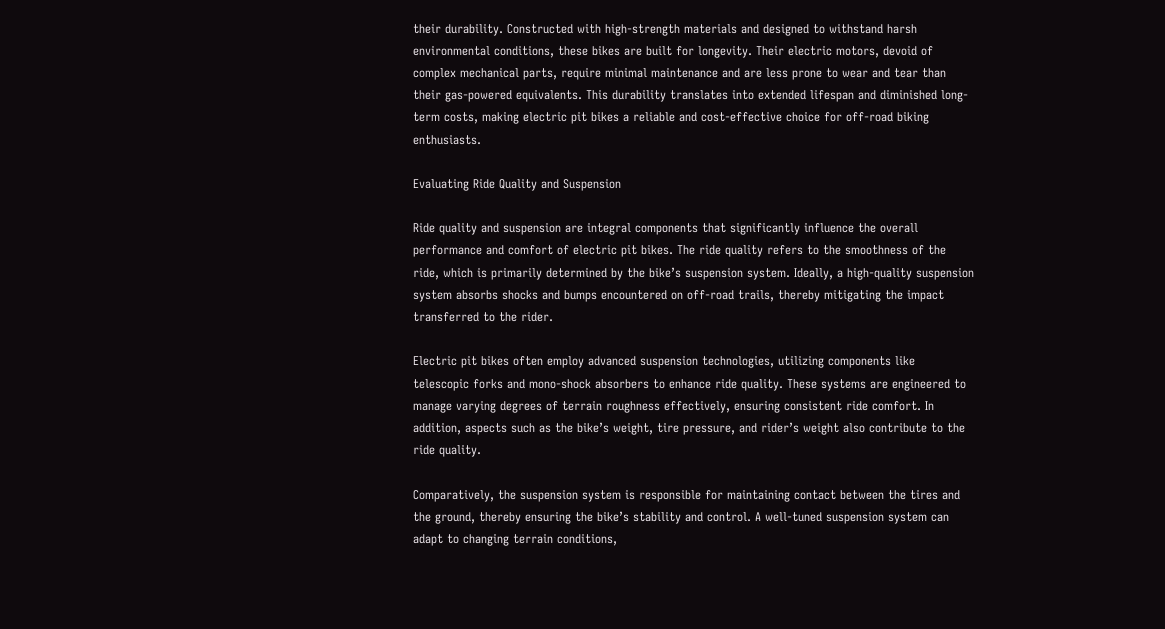their durability. Constructed with high-strength materials and designed to withstand harsh environmental conditions, these bikes are built for longevity. Their electric motors, devoid of complex mechanical parts, require minimal maintenance and are less prone to wear and tear than their gas-powered equivalents. This durability translates into extended lifespan and diminished long-term costs, making electric pit bikes a reliable and cost-effective choice for off-road biking enthusiasts.

Evaluating Ride Quality and Suspension

Ride quality and suspension are integral components that significantly influence the overall performance and comfort of electric pit bikes. The ride quality refers to the smoothness of the ride, which is primarily determined by the bike’s suspension system. Ideally, a high-quality suspension system absorbs shocks and bumps encountered on off-road trails, thereby mitigating the impact transferred to the rider.

Electric pit bikes often employ advanced suspension technologies, utilizing components like telescopic forks and mono-shock absorbers to enhance ride quality. These systems are engineered to manage varying degrees of terrain roughness effectively, ensuring consistent ride comfort. In addition, aspects such as the bike’s weight, tire pressure, and rider’s weight also contribute to the ride quality.

Comparatively, the suspension system is responsible for maintaining contact between the tires and the ground, thereby ensuring the bike’s stability and control. A well-tuned suspension system can adapt to changing terrain conditions,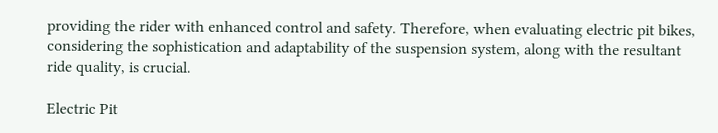providing the rider with enhanced control and safety. Therefore, when evaluating electric pit bikes, considering the sophistication and adaptability of the suspension system, along with the resultant ride quality, is crucial.

Electric Pit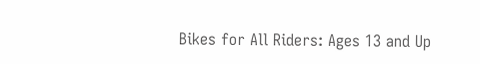Bikes for All Riders: Ages 13 and Up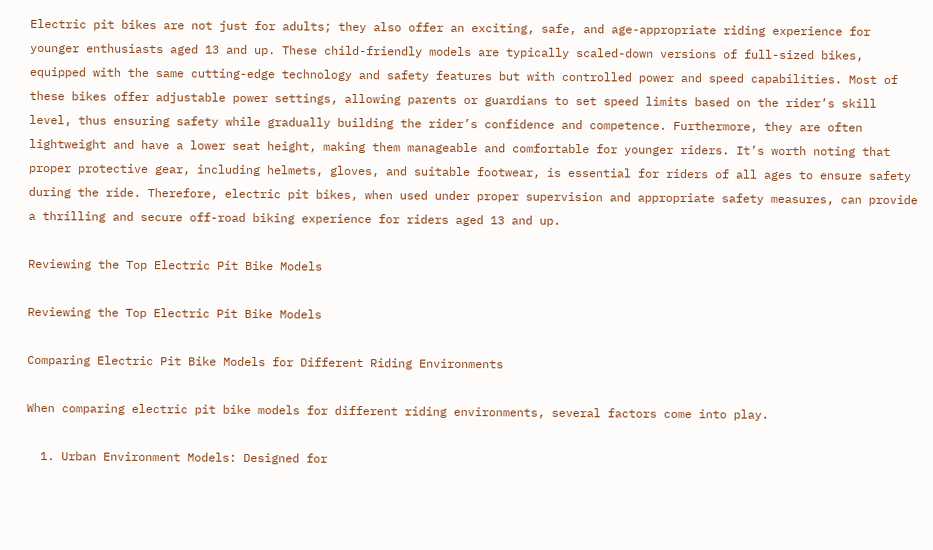Electric pit bikes are not just for adults; they also offer an exciting, safe, and age-appropriate riding experience for younger enthusiasts aged 13 and up. These child-friendly models are typically scaled-down versions of full-sized bikes, equipped with the same cutting-edge technology and safety features but with controlled power and speed capabilities. Most of these bikes offer adjustable power settings, allowing parents or guardians to set speed limits based on the rider’s skill level, thus ensuring safety while gradually building the rider’s confidence and competence. Furthermore, they are often lightweight and have a lower seat height, making them manageable and comfortable for younger riders. It’s worth noting that proper protective gear, including helmets, gloves, and suitable footwear, is essential for riders of all ages to ensure safety during the ride. Therefore, electric pit bikes, when used under proper supervision and appropriate safety measures, can provide a thrilling and secure off-road biking experience for riders aged 13 and up.

Reviewing the Top Electric Pit Bike Models

Reviewing the Top Electric Pit Bike Models

Comparing Electric Pit Bike Models for Different Riding Environments

When comparing electric pit bike models for different riding environments, several factors come into play.

  1. Urban Environment Models: Designed for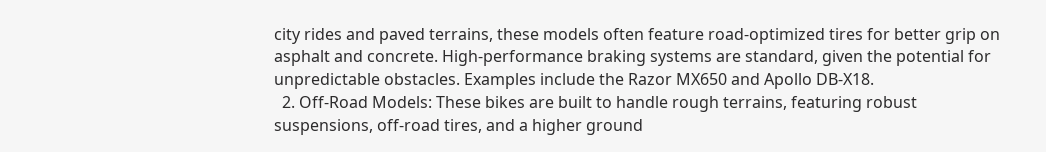city rides and paved terrains, these models often feature road-optimized tires for better grip on asphalt and concrete. High-performance braking systems are standard, given the potential for unpredictable obstacles. Examples include the Razor MX650 and Apollo DB-X18.
  2. Off-Road Models: These bikes are built to handle rough terrains, featuring robust suspensions, off-road tires, and a higher ground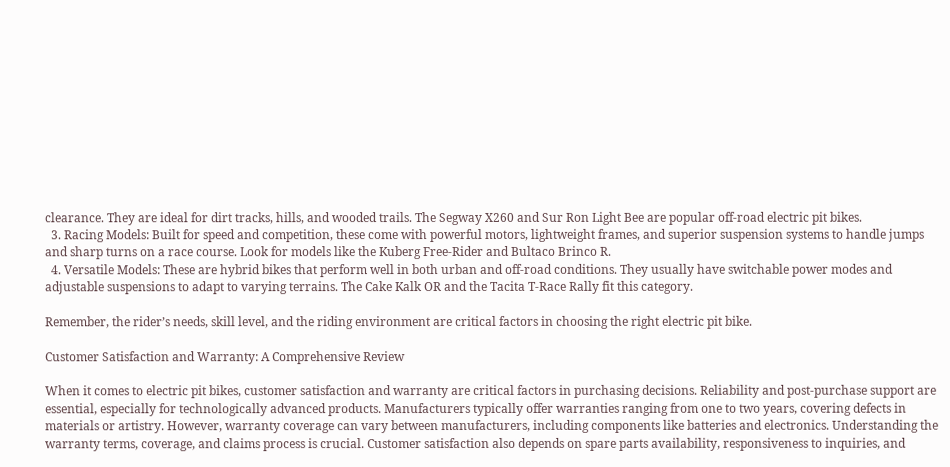clearance. They are ideal for dirt tracks, hills, and wooded trails. The Segway X260 and Sur Ron Light Bee are popular off-road electric pit bikes.
  3. Racing Models: Built for speed and competition, these come with powerful motors, lightweight frames, and superior suspension systems to handle jumps and sharp turns on a race course. Look for models like the Kuberg Free-Rider and Bultaco Brinco R.
  4. Versatile Models: These are hybrid bikes that perform well in both urban and off-road conditions. They usually have switchable power modes and adjustable suspensions to adapt to varying terrains. The Cake Kalk OR and the Tacita T-Race Rally fit this category.

Remember, the rider’s needs, skill level, and the riding environment are critical factors in choosing the right electric pit bike.

Customer Satisfaction and Warranty: A Comprehensive Review

When it comes to electric pit bikes, customer satisfaction and warranty are critical factors in purchasing decisions. Reliability and post-purchase support are essential, especially for technologically advanced products. Manufacturers typically offer warranties ranging from one to two years, covering defects in materials or artistry. However, warranty coverage can vary between manufacturers, including components like batteries and electronics. Understanding the warranty terms, coverage, and claims process is crucial. Customer satisfaction also depends on spare parts availability, responsiveness to inquiries, and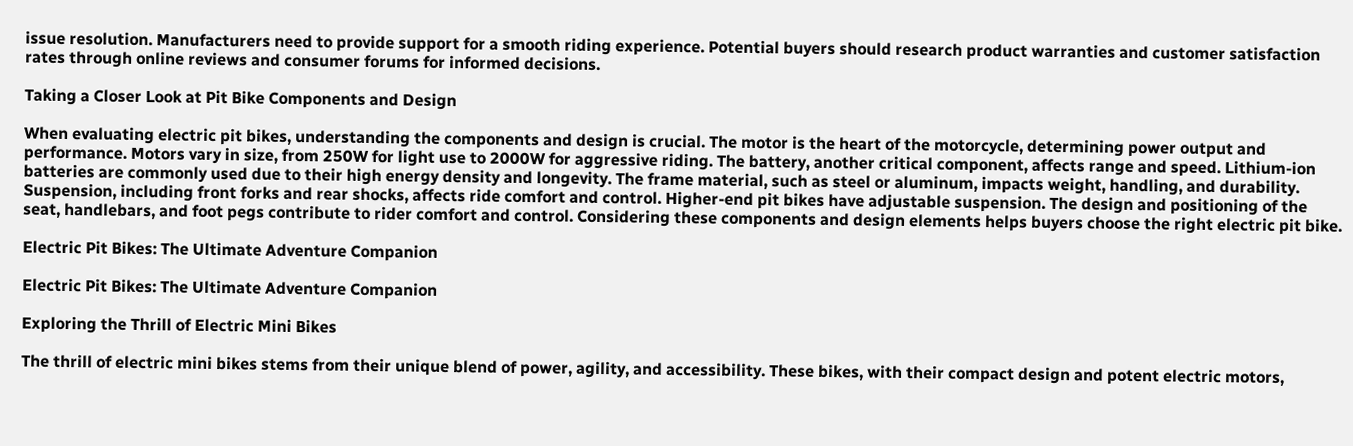issue resolution. Manufacturers need to provide support for a smooth riding experience. Potential buyers should research product warranties and customer satisfaction rates through online reviews and consumer forums for informed decisions.

Taking a Closer Look at Pit Bike Components and Design

When evaluating electric pit bikes, understanding the components and design is crucial. The motor is the heart of the motorcycle, determining power output and performance. Motors vary in size, from 250W for light use to 2000W for aggressive riding. The battery, another critical component, affects range and speed. Lithium-ion batteries are commonly used due to their high energy density and longevity. The frame material, such as steel or aluminum, impacts weight, handling, and durability. Suspension, including front forks and rear shocks, affects ride comfort and control. Higher-end pit bikes have adjustable suspension. The design and positioning of the seat, handlebars, and foot pegs contribute to rider comfort and control. Considering these components and design elements helps buyers choose the right electric pit bike.

Electric Pit Bikes: The Ultimate Adventure Companion

Electric Pit Bikes: The Ultimate Adventure Companion

Exploring the Thrill of Electric Mini Bikes

The thrill of electric mini bikes stems from their unique blend of power, agility, and accessibility. These bikes, with their compact design and potent electric motors,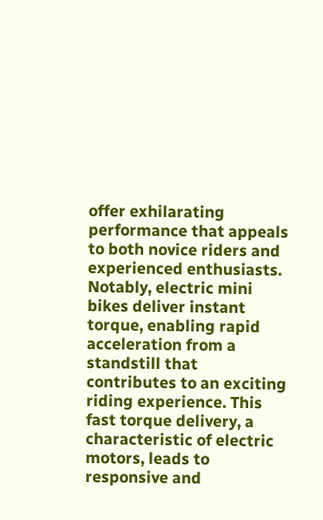offer exhilarating performance that appeals to both novice riders and experienced enthusiasts. Notably, electric mini bikes deliver instant torque, enabling rapid acceleration from a standstill that contributes to an exciting riding experience. This fast torque delivery, a characteristic of electric motors, leads to responsive and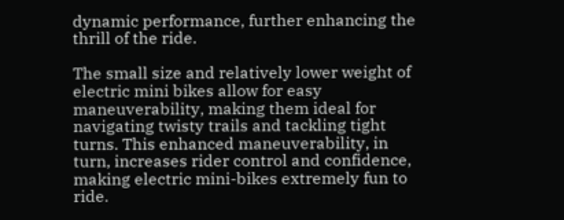dynamic performance, further enhancing the thrill of the ride.

The small size and relatively lower weight of electric mini bikes allow for easy maneuverability, making them ideal for navigating twisty trails and tackling tight turns. This enhanced maneuverability, in turn, increases rider control and confidence, making electric mini-bikes extremely fun to ride.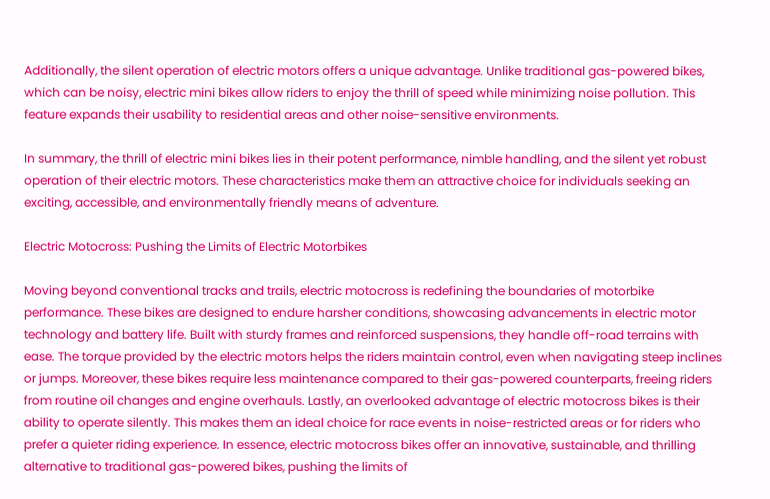Additionally, the silent operation of electric motors offers a unique advantage. Unlike traditional gas-powered bikes, which can be noisy, electric mini bikes allow riders to enjoy the thrill of speed while minimizing noise pollution. This feature expands their usability to residential areas and other noise-sensitive environments.

In summary, the thrill of electric mini bikes lies in their potent performance, nimble handling, and the silent yet robust operation of their electric motors. These characteristics make them an attractive choice for individuals seeking an exciting, accessible, and environmentally friendly means of adventure.

Electric Motocross: Pushing the Limits of Electric Motorbikes

Moving beyond conventional tracks and trails, electric motocross is redefining the boundaries of motorbike performance. These bikes are designed to endure harsher conditions, showcasing advancements in electric motor technology and battery life. Built with sturdy frames and reinforced suspensions, they handle off-road terrains with ease. The torque provided by the electric motors helps the riders maintain control, even when navigating steep inclines or jumps. Moreover, these bikes require less maintenance compared to their gas-powered counterparts, freeing riders from routine oil changes and engine overhauls. Lastly, an overlooked advantage of electric motocross bikes is their ability to operate silently. This makes them an ideal choice for race events in noise-restricted areas or for riders who prefer a quieter riding experience. In essence, electric motocross bikes offer an innovative, sustainable, and thrilling alternative to traditional gas-powered bikes, pushing the limits of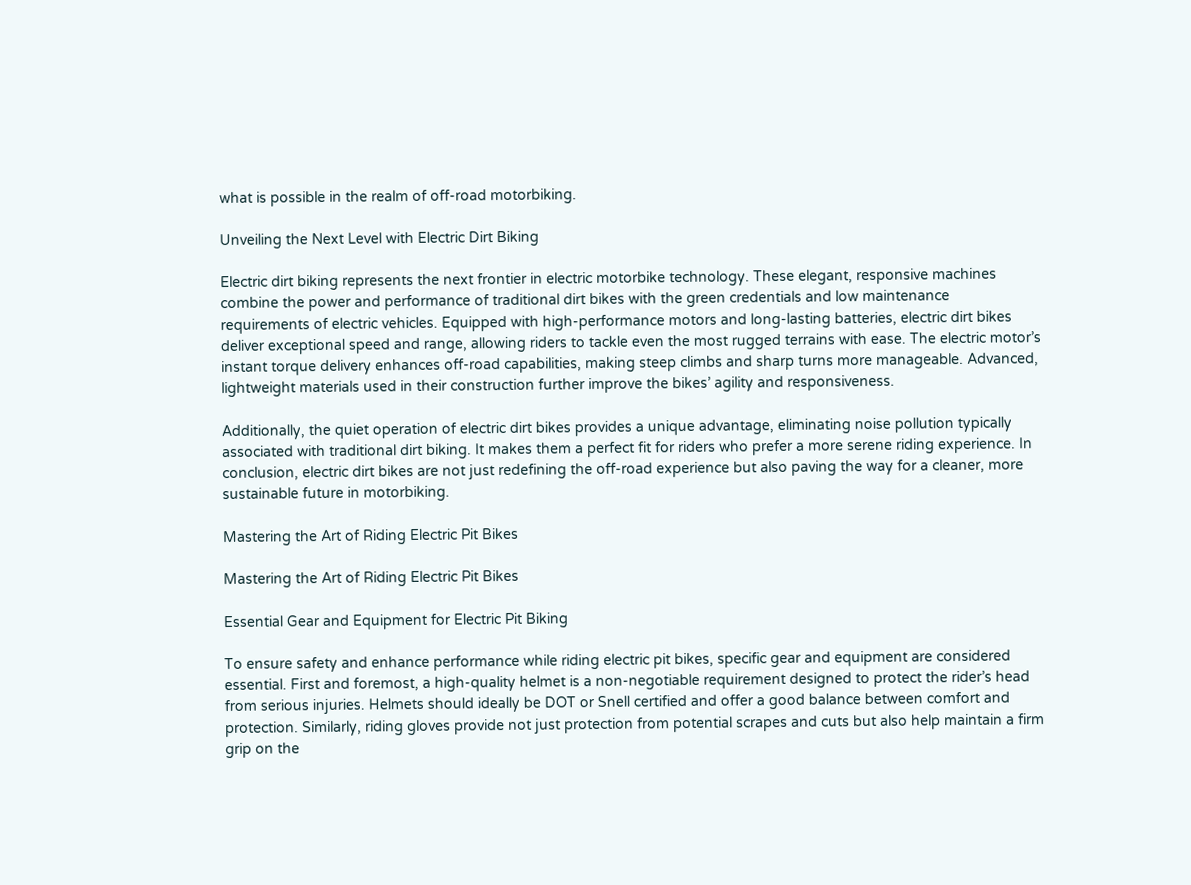what is possible in the realm of off-road motorbiking.

Unveiling the Next Level with Electric Dirt Biking

Electric dirt biking represents the next frontier in electric motorbike technology. These elegant, responsive machines combine the power and performance of traditional dirt bikes with the green credentials and low maintenance requirements of electric vehicles. Equipped with high-performance motors and long-lasting batteries, electric dirt bikes deliver exceptional speed and range, allowing riders to tackle even the most rugged terrains with ease. The electric motor’s instant torque delivery enhances off-road capabilities, making steep climbs and sharp turns more manageable. Advanced, lightweight materials used in their construction further improve the bikes’ agility and responsiveness.

Additionally, the quiet operation of electric dirt bikes provides a unique advantage, eliminating noise pollution typically associated with traditional dirt biking. It makes them a perfect fit for riders who prefer a more serene riding experience. In conclusion, electric dirt bikes are not just redefining the off-road experience but also paving the way for a cleaner, more sustainable future in motorbiking.

Mastering the Art of Riding Electric Pit Bikes

Mastering the Art of Riding Electric Pit Bikes

Essential Gear and Equipment for Electric Pit Biking

To ensure safety and enhance performance while riding electric pit bikes, specific gear and equipment are considered essential. First and foremost, a high-quality helmet is a non-negotiable requirement designed to protect the rider’s head from serious injuries. Helmets should ideally be DOT or Snell certified and offer a good balance between comfort and protection. Similarly, riding gloves provide not just protection from potential scrapes and cuts but also help maintain a firm grip on the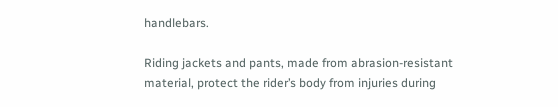handlebars.

Riding jackets and pants, made from abrasion-resistant material, protect the rider’s body from injuries during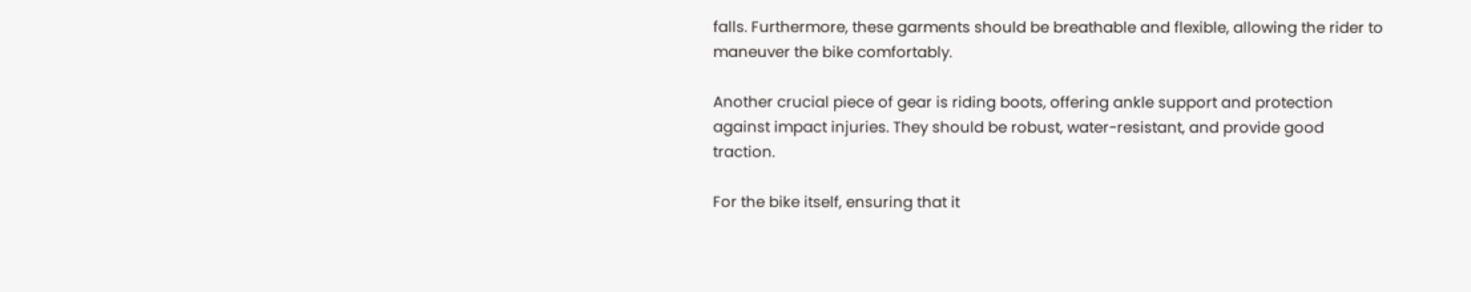falls. Furthermore, these garments should be breathable and flexible, allowing the rider to maneuver the bike comfortably.

Another crucial piece of gear is riding boots, offering ankle support and protection against impact injuries. They should be robust, water-resistant, and provide good traction.

For the bike itself, ensuring that it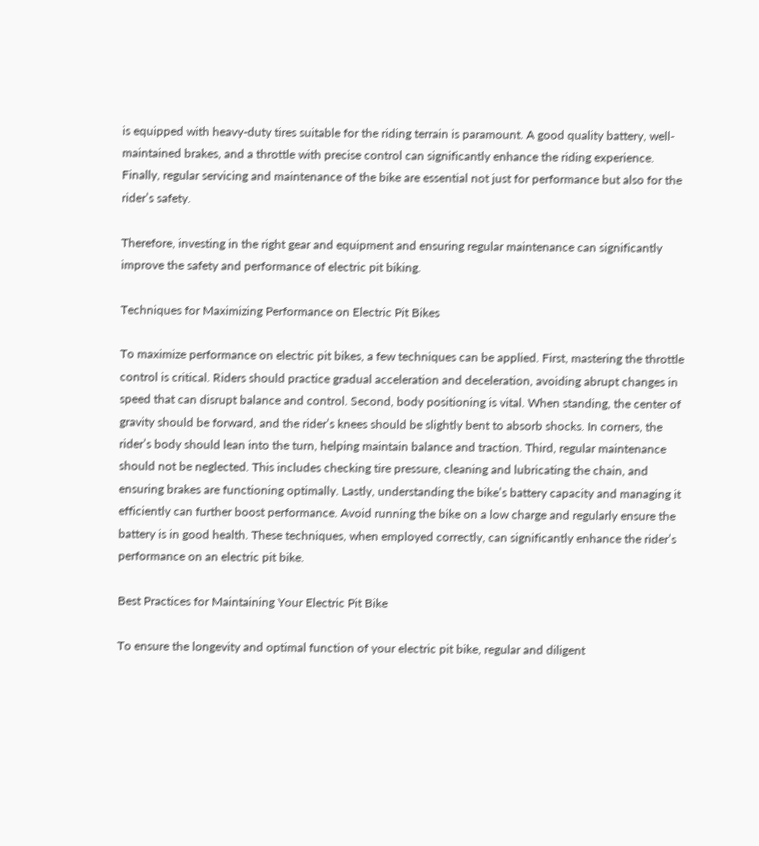is equipped with heavy-duty tires suitable for the riding terrain is paramount. A good quality battery, well-maintained brakes, and a throttle with precise control can significantly enhance the riding experience. Finally, regular servicing and maintenance of the bike are essential not just for performance but also for the rider’s safety.

Therefore, investing in the right gear and equipment and ensuring regular maintenance can significantly improve the safety and performance of electric pit biking.

Techniques for Maximizing Performance on Electric Pit Bikes

To maximize performance on electric pit bikes, a few techniques can be applied. First, mastering the throttle control is critical. Riders should practice gradual acceleration and deceleration, avoiding abrupt changes in speed that can disrupt balance and control. Second, body positioning is vital. When standing, the center of gravity should be forward, and the rider’s knees should be slightly bent to absorb shocks. In corners, the rider’s body should lean into the turn, helping maintain balance and traction. Third, regular maintenance should not be neglected. This includes checking tire pressure, cleaning and lubricating the chain, and ensuring brakes are functioning optimally. Lastly, understanding the bike’s battery capacity and managing it efficiently can further boost performance. Avoid running the bike on a low charge and regularly ensure the battery is in good health. These techniques, when employed correctly, can significantly enhance the rider’s performance on an electric pit bike.

Best Practices for Maintaining Your Electric Pit Bike

To ensure the longevity and optimal function of your electric pit bike, regular and diligent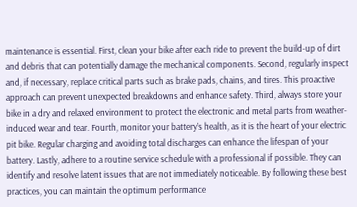maintenance is essential. First, clean your bike after each ride to prevent the build-up of dirt and debris that can potentially damage the mechanical components. Second, regularly inspect and, if necessary, replace critical parts such as brake pads, chains, and tires. This proactive approach can prevent unexpected breakdowns and enhance safety. Third, always store your bike in a dry and relaxed environment to protect the electronic and metal parts from weather-induced wear and tear. Fourth, monitor your battery’s health, as it is the heart of your electric pit bike. Regular charging and avoiding total discharges can enhance the lifespan of your battery. Lastly, adhere to a routine service schedule with a professional if possible. They can identify and resolve latent issues that are not immediately noticeable. By following these best practices, you can maintain the optimum performance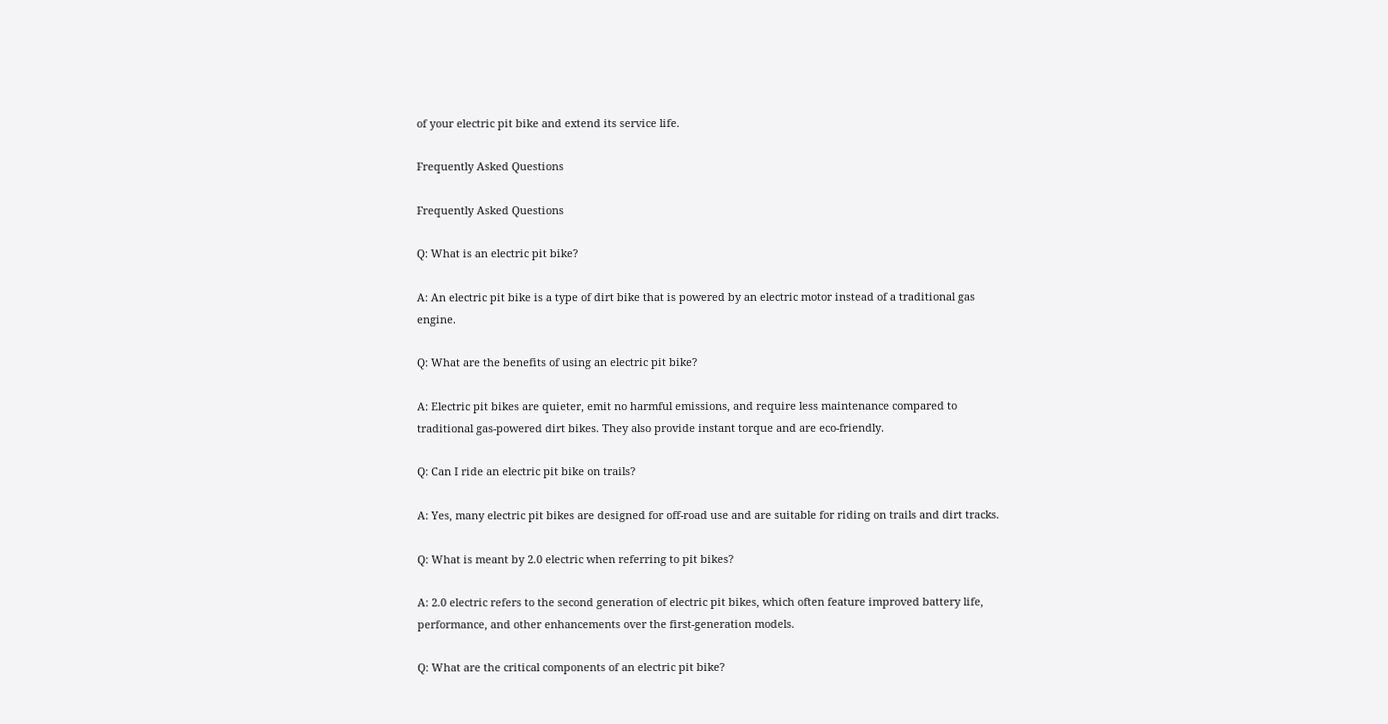of your electric pit bike and extend its service life.

Frequently Asked Questions

Frequently Asked Questions

Q: What is an electric pit bike?

A: An electric pit bike is a type of dirt bike that is powered by an electric motor instead of a traditional gas engine.

Q: What are the benefits of using an electric pit bike?

A: Electric pit bikes are quieter, emit no harmful emissions, and require less maintenance compared to traditional gas-powered dirt bikes. They also provide instant torque and are eco-friendly.

Q: Can I ride an electric pit bike on trails?

A: Yes, many electric pit bikes are designed for off-road use and are suitable for riding on trails and dirt tracks.

Q: What is meant by 2.0 electric when referring to pit bikes?

A: 2.0 electric refers to the second generation of electric pit bikes, which often feature improved battery life, performance, and other enhancements over the first-generation models.

Q: What are the critical components of an electric pit bike?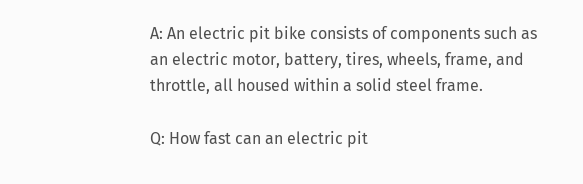A: An electric pit bike consists of components such as an electric motor, battery, tires, wheels, frame, and throttle, all housed within a solid steel frame.

Q: How fast can an electric pit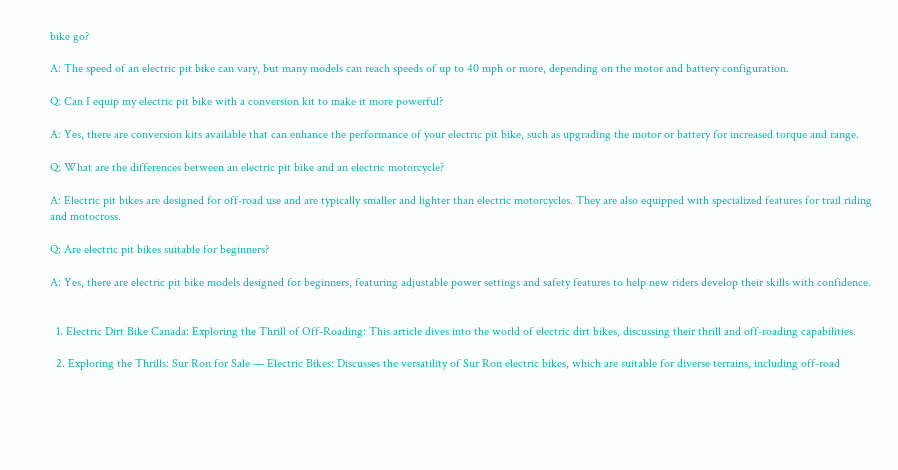bike go?

A: The speed of an electric pit bike can vary, but many models can reach speeds of up to 40 mph or more, depending on the motor and battery configuration.

Q: Can I equip my electric pit bike with a conversion kit to make it more powerful?

A: Yes, there are conversion kits available that can enhance the performance of your electric pit bike, such as upgrading the motor or battery for increased torque and range.

Q: What are the differences between an electric pit bike and an electric motorcycle?

A: Electric pit bikes are designed for off-road use and are typically smaller and lighter than electric motorcycles. They are also equipped with specialized features for trail riding and motocross.

Q: Are electric pit bikes suitable for beginners?

A: Yes, there are electric pit bike models designed for beginners, featuring adjustable power settings and safety features to help new riders develop their skills with confidence.


  1. Electric Dirt Bike Canada: Exploring the Thrill of Off-Roading: This article dives into the world of electric dirt bikes, discussing their thrill and off-roading capabilities.

  2. Exploring the Thrills: Sur Ron for Sale — Electric Bikes: Discusses the versatility of Sur Ron electric bikes, which are suitable for diverse terrains, including off-road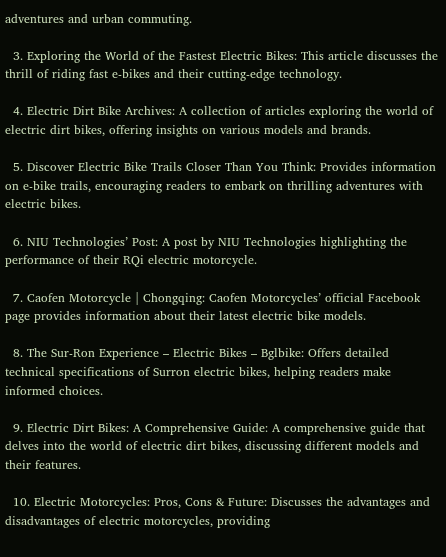adventures and urban commuting.

  3. Exploring the World of the Fastest Electric Bikes: This article discusses the thrill of riding fast e-bikes and their cutting-edge technology.

  4. Electric Dirt Bike Archives: A collection of articles exploring the world of electric dirt bikes, offering insights on various models and brands.

  5. Discover Electric Bike Trails Closer Than You Think: Provides information on e-bike trails, encouraging readers to embark on thrilling adventures with electric bikes.

  6. NIU Technologies’ Post: A post by NIU Technologies highlighting the performance of their RQi electric motorcycle.

  7. Caofen Motorcycle | Chongqing: Caofen Motorcycles’ official Facebook page provides information about their latest electric bike models.

  8. The Sur-Ron Experience – Electric Bikes – Bglbike: Offers detailed technical specifications of Surron electric bikes, helping readers make informed choices.

  9. Electric Dirt Bikes: A Comprehensive Guide: A comprehensive guide that delves into the world of electric dirt bikes, discussing different models and their features.

  10. Electric Motorcycles: Pros, Cons & Future: Discusses the advantages and disadvantages of electric motorcycles, providing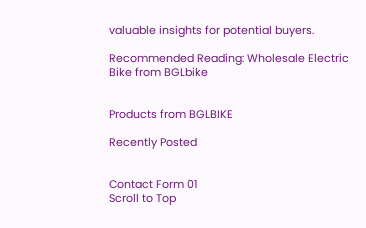valuable insights for potential buyers.

Recommended Reading: Wholesale Electric Bike from BGLbike


Products from BGLBIKE

Recently Posted


Contact Form 01
Scroll to Top